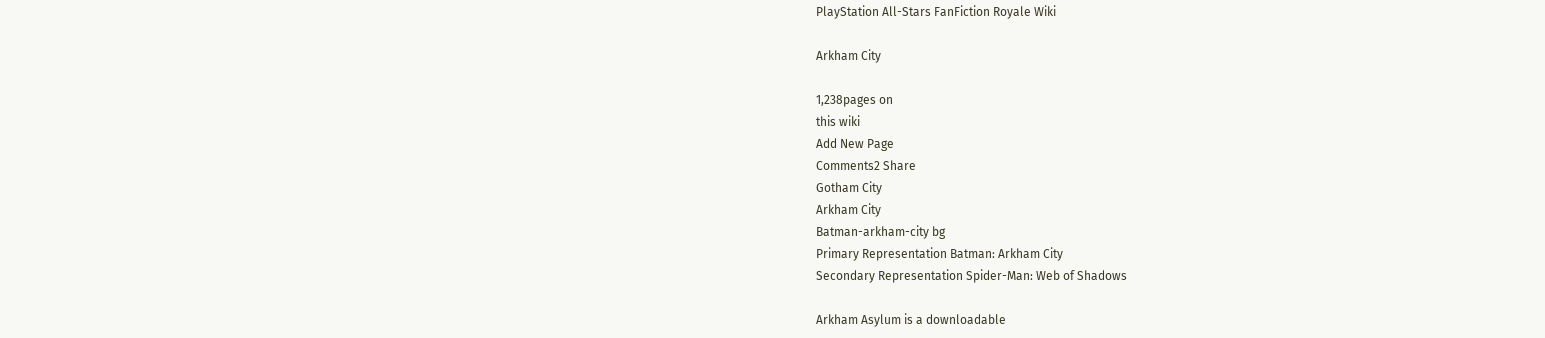PlayStation All-Stars FanFiction Royale Wiki

Arkham City

1,238pages on
this wiki
Add New Page
Comments2 Share
Gotham City
Arkham City
Batman-arkham-city bg
Primary Representation Batman: Arkham City
Secondary Representation Spider-Man: Web of Shadows

Arkham Asylum is a downloadable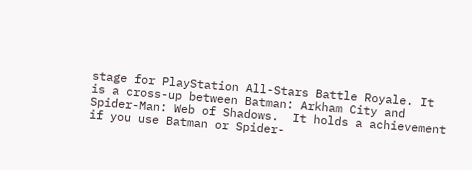stage for PlayStation All-Stars Battle Royale. It is a cross-up between Batman: Arkham City and Spider-Man: Web of Shadows.  It holds a achievement if you use Batman or Spider-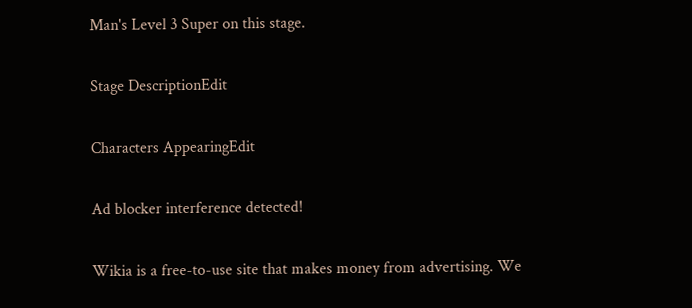Man's Level 3 Super on this stage.

Stage DescriptionEdit

Characters AppearingEdit

Ad blocker interference detected!

Wikia is a free-to-use site that makes money from advertising. We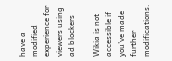have a modified experience for viewers using ad blockers

Wikia is not accessible if you’ve made further modifications.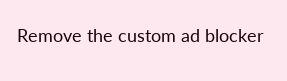Remove the custom ad blocker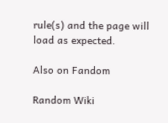rule(s) and the page will load as expected.

Also on Fandom

Random Wiki